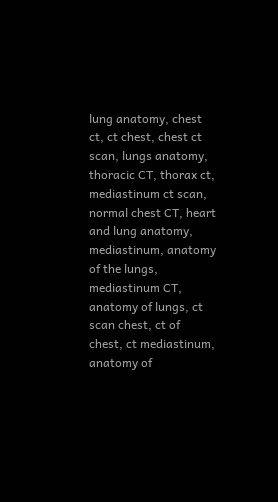lung anatomy, chest ct, ct chest, chest ct scan, lungs anatomy, thoracic CT, thorax ct, mediastinum ct scan, normal chest CT, heart and lung anatomy, mediastinum, anatomy of the lungs, mediastinum CT, anatomy of lungs, ct scan chest, ct of chest, ct mediastinum, anatomy of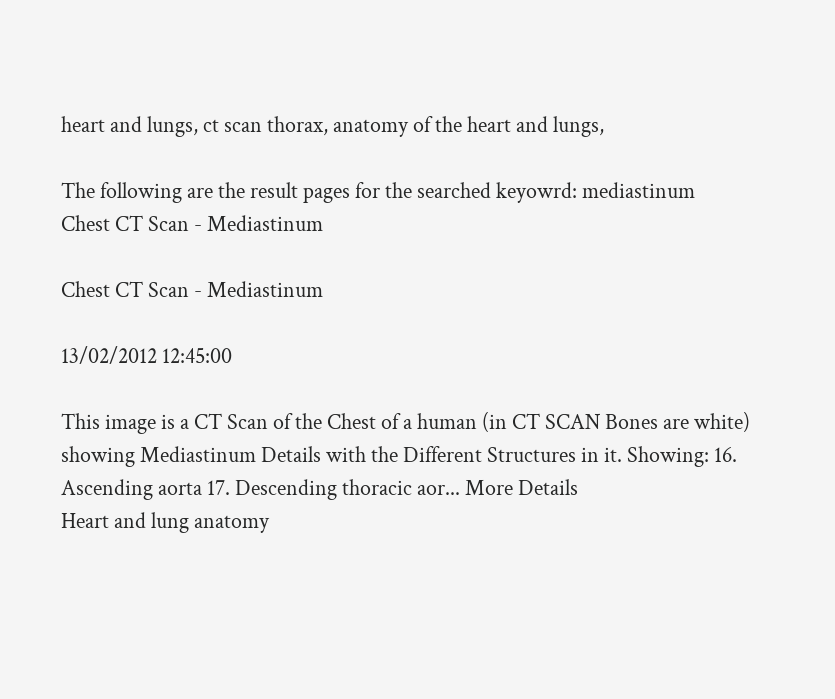heart and lungs, ct scan thorax, anatomy of the heart and lungs,

The following are the result pages for the searched keyowrd: mediastinum
Chest CT Scan - Mediastinum

Chest CT Scan - Mediastinum

13/02/2012 12:45:00

This image is a CT Scan of the Chest of a human (in CT SCAN Bones are white) showing Mediastinum Details with the Different Structures in it. Showing: 16. Ascending aorta 17. Descending thoracic aor... More Details
Heart and lung anatomy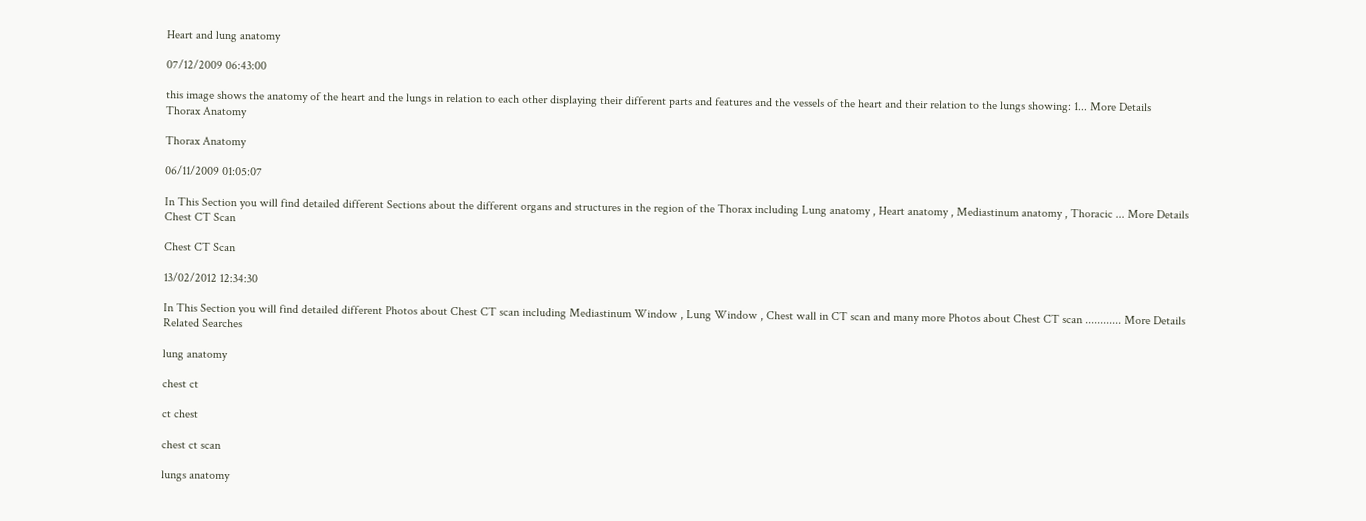Heart and lung anatomy

07/12/2009 06:43:00

this image shows the anatomy of the heart and the lungs in relation to each other displaying their different parts and features and the vessels of the heart and their relation to the lungs showing: 1... More Details
Thorax Anatomy

Thorax Anatomy

06/11/2009 01:05:07

In This Section you will find detailed different Sections about the different organs and structures in the region of the Thorax including Lung anatomy , Heart anatomy , Mediastinum anatomy , Thoracic ... More Details
Chest CT Scan

Chest CT Scan

13/02/2012 12:34:30

In This Section you will find detailed different Photos about Chest CT scan including Mediastinum Window , Lung Window , Chest wall in CT scan and many more Photos about Chest CT scan ............ More Details
Related Searches

lung anatomy

chest ct

ct chest

chest ct scan

lungs anatomy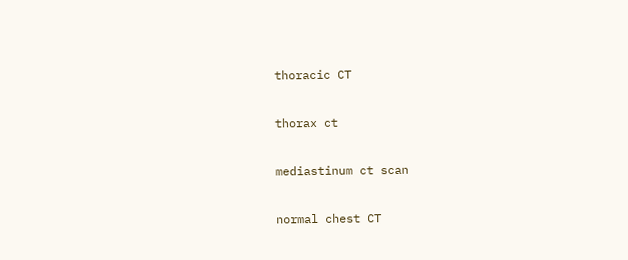thoracic CT

thorax ct

mediastinum ct scan

normal chest CT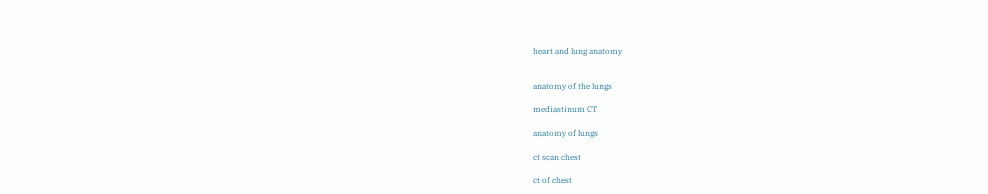heart and lung anatomy


anatomy of the lungs

mediastinum CT

anatomy of lungs

ct scan chest

ct of chest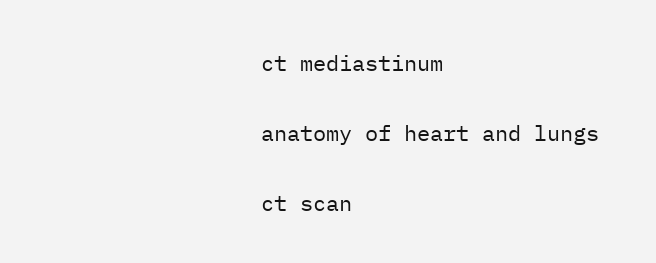ct mediastinum

anatomy of heart and lungs

ct scan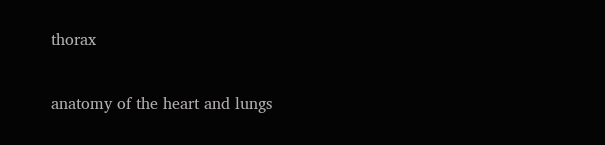thorax

anatomy of the heart and lungs